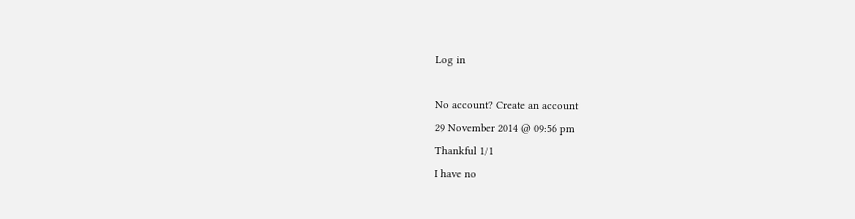Log in

No account? Create an account
29 November 2014 @ 09:56 pm
Thankful 1/1
I have no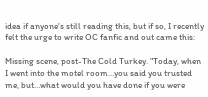idea if anyone's still reading this, but if so, I recently felt the urge to write OC fanfic and out came this:

Missing scene, post-The Cold Turkey. "Today, when I went into the motel room…you said you trusted me, but…what would you have done if you were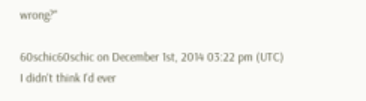wrong?"

60schic60schic on December 1st, 2014 03:22 pm (UTC)
I didn't think I'd ever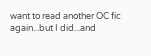want to read another OC fic again...but I did...and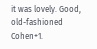it was lovely. Good, old-fashioned Cohen+1.